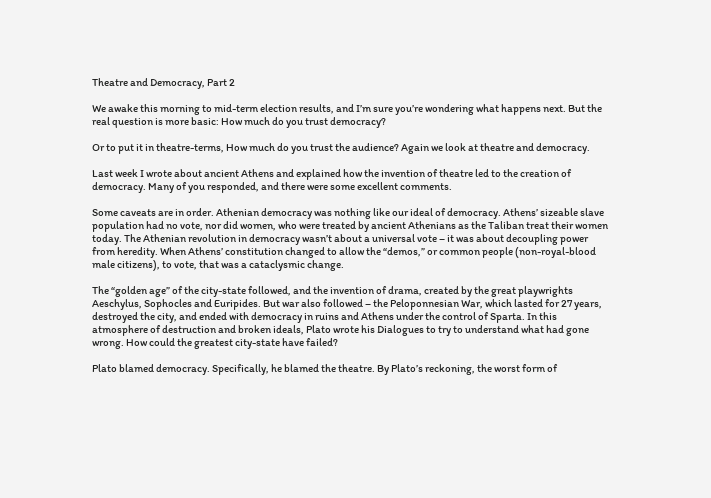Theatre and Democracy, Part 2

We awake this morning to mid-term election results, and I’m sure you’re wondering what happens next. But the real question is more basic: How much do you trust democracy?

Or to put it in theatre-terms, How much do you trust the audience? Again we look at theatre and democracy.

Last week I wrote about ancient Athens and explained how the invention of theatre led to the creation of democracy. Many of you responded, and there were some excellent comments.

Some caveats are in order. Athenian democracy was nothing like our ideal of democracy. Athens’ sizeable slave population had no vote, nor did women, who were treated by ancient Athenians as the Taliban treat their women today. The Athenian revolution in democracy wasn’t about a universal vote – it was about decoupling power from heredity. When Athens’ constitution changed to allow the “demos,” or common people (non-royal-blood male citizens), to vote, that was a cataclysmic change.

The “golden age” of the city-state followed, and the invention of drama, created by the great playwrights Aeschylus, Sophocles and Euripides. But war also followed – the Peloponnesian War, which lasted for 27 years, destroyed the city, and ended with democracy in ruins and Athens under the control of Sparta. In this atmosphere of destruction and broken ideals, Plato wrote his Dialogues to try to understand what had gone wrong. How could the greatest city-state have failed?

Plato blamed democracy. Specifically, he blamed the theatre. By Plato’s reckoning, the worst form of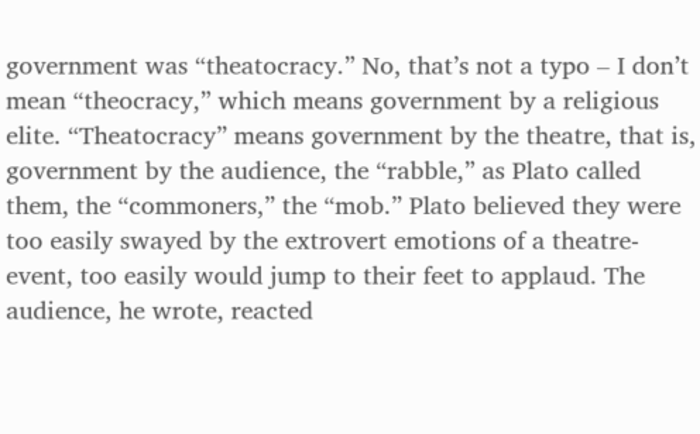government was “theatocracy.” No, that’s not a typo – I don’t mean “theocracy,” which means government by a religious elite. “Theatocracy” means government by the theatre, that is, government by the audience, the “rabble,” as Plato called them, the “commoners,” the “mob.” Plato believed they were too easily swayed by the extrovert emotions of a theatre-event, too easily would jump to their feet to applaud. The audience, he wrote, reacted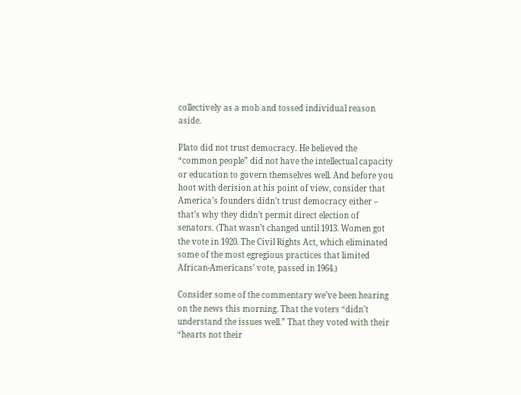collectively as a mob and tossed individual reason aside.

Plato did not trust democracy. He believed the “common people” did not have the intellectual capacity or education to govern themselves well. And before you hoot with derision at his point of view, consider that America’s founders didn’t trust democracy either – that’s why they didn’t permit direct election of senators. (That wasn’t changed until 1913. Women got the vote in 1920. The Civil Rights Act, which eliminated some of the most egregious practices that limited African-Americans’ vote, passed in 1964.)

Consider some of the commentary we’ve been hearing on the news this morning. That the voters “didn’t understand the issues well.” That they voted with their “hearts not their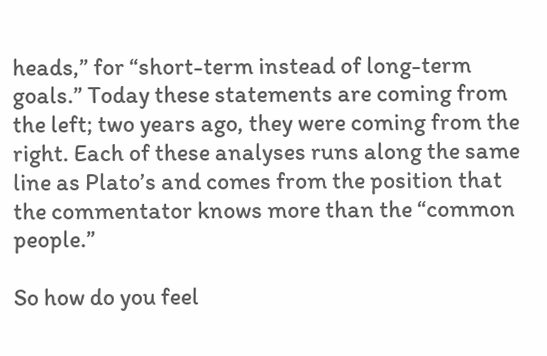heads,” for “short-term instead of long-term goals.” Today these statements are coming from the left; two years ago, they were coming from the right. Each of these analyses runs along the same line as Plato’s and comes from the position that the commentator knows more than the “common people.”

So how do you feel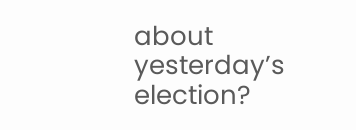about yesterday’s election?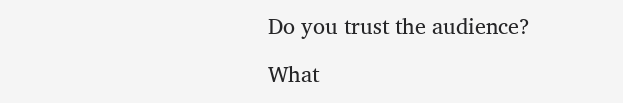Do you trust the audience?

What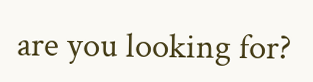are you looking for?